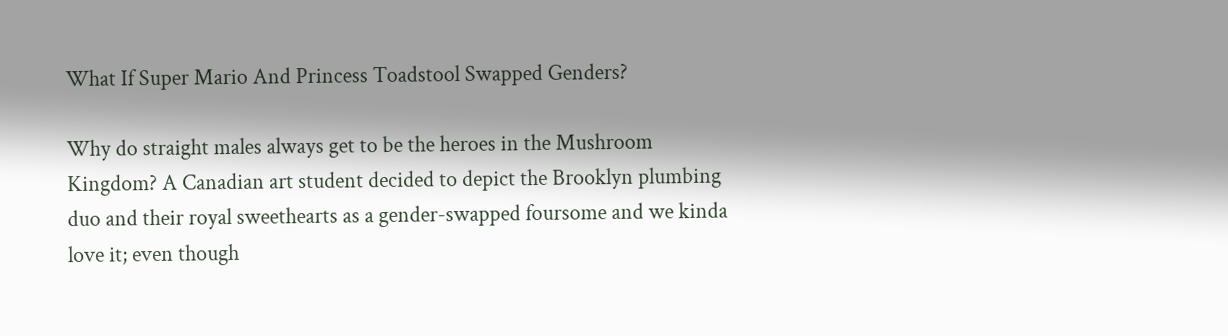What If Super Mario And Princess Toadstool Swapped Genders?

Why do straight males always get to be the heroes in the Mushroom Kingdom? A Canadian art student decided to depict the Brooklyn plumbing duo and their royal sweethearts as a gender-swapped foursome and we kinda love it; even though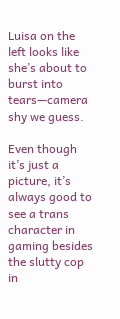Luisa on the left looks like she’s about to burst into tears—camera shy we guess.

Even though it’s just a picture, it’s always good to see a trans character in gaming besides the slutty cop in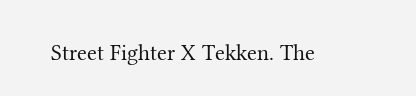Street Fighter X Tekken. The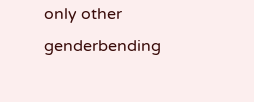only other genderbending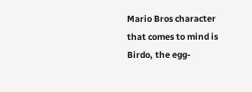Mario Bros character that comes to mind is Birdo, the egg-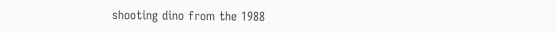shooting dino from the 1988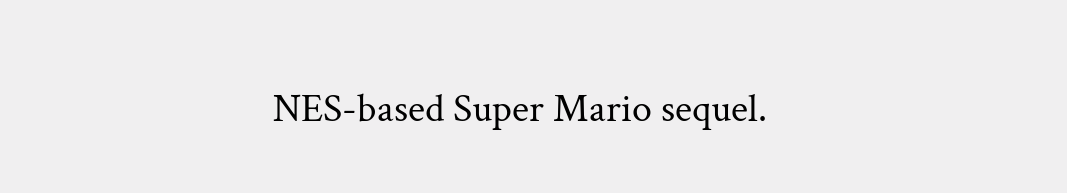NES-based Super Mario sequel.